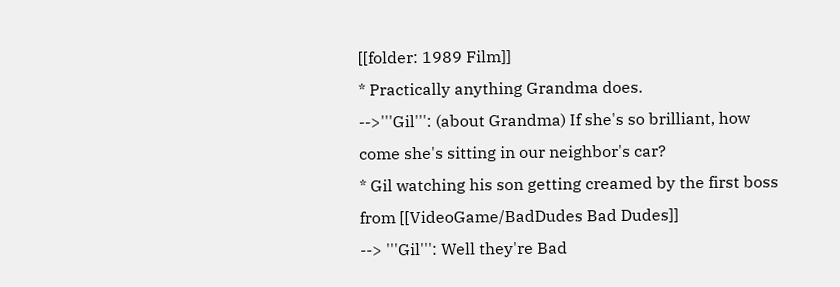[[folder: 1989 Film]]
* Practically anything Grandma does.
-->'''Gil''': (about Grandma) If she's so brilliant, how come she's sitting in our neighbor's car?
* Gil watching his son getting creamed by the first boss from [[VideoGame/BadDudes Bad Dudes]]
--> '''Gil''': Well they're Bad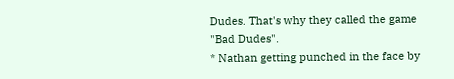Dudes. That's why they called the game "Bad Dudes".
* Nathan getting punched in the face by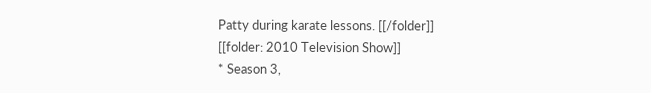Patty during karate lessons. [[/folder]]
[[folder: 2010 Television Show]]
* Season 3,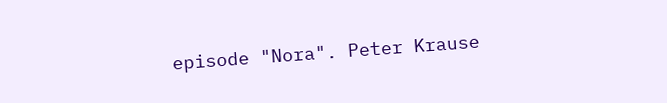episode "Nora". Peter Krause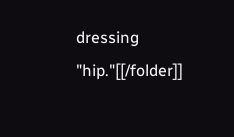dressing "hip."[[/folder]]